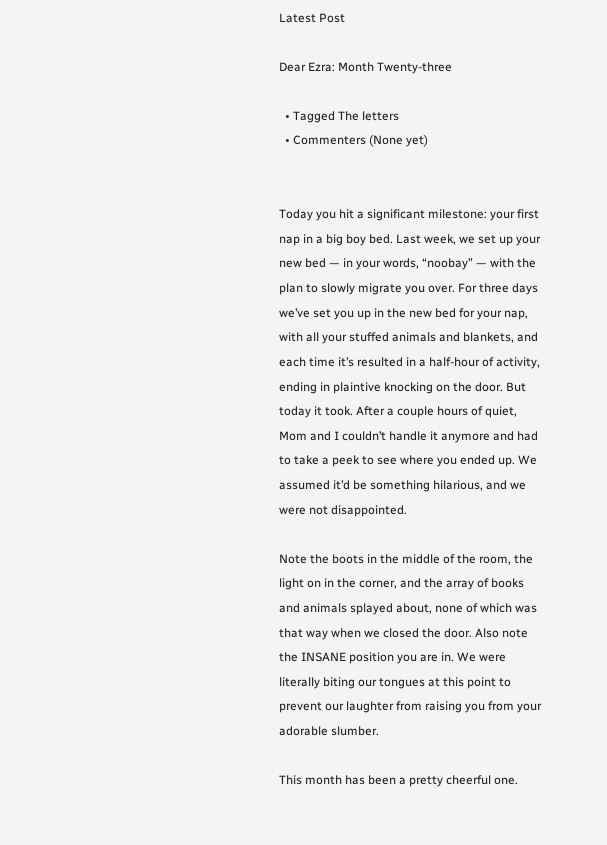Latest Post

Dear Ezra: Month Twenty-three

  • Tagged The letters
  • Commenters (None yet)


Today you hit a significant milestone: your first nap in a big boy bed. Last week, we set up your new bed — in your words, “noobay” — with the plan to slowly migrate you over. For three days we’ve set you up in the new bed for your nap, with all your stuffed animals and blankets, and each time it’s resulted in a half-hour of activity, ending in plaintive knocking on the door. But today it took. After a couple hours of quiet, Mom and I couldn’t handle it anymore and had to take a peek to see where you ended up. We assumed it’d be something hilarious, and we were not disappointed.

Note the boots in the middle of the room, the light on in the corner, and the array of books and animals splayed about, none of which was that way when we closed the door. Also note the INSANE position you are in. We were literally biting our tongues at this point to prevent our laughter from raising you from your adorable slumber.

This month has been a pretty cheerful one.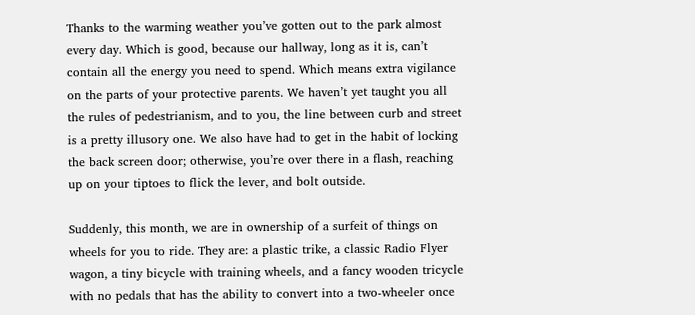Thanks to the warming weather you’ve gotten out to the park almost every day. Which is good, because our hallway, long as it is, can’t contain all the energy you need to spend. Which means extra vigilance on the parts of your protective parents. We haven’t yet taught you all the rules of pedestrianism, and to you, the line between curb and street is a pretty illusory one. We also have had to get in the habit of locking the back screen door; otherwise, you’re over there in a flash, reaching up on your tiptoes to flick the lever, and bolt outside.

Suddenly, this month, we are in ownership of a surfeit of things on wheels for you to ride. They are: a plastic trike, a classic Radio Flyer wagon, a tiny bicycle with training wheels, and a fancy wooden tricycle with no pedals that has the ability to convert into a two-wheeler once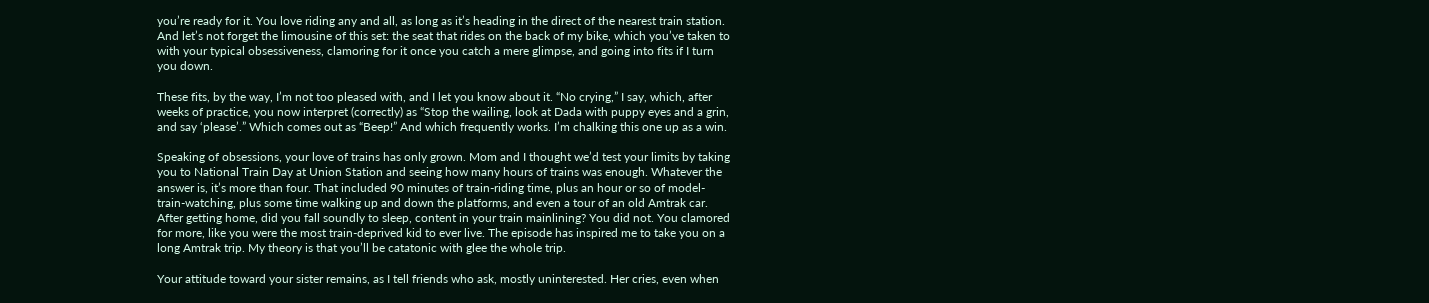you’re ready for it. You love riding any and all, as long as it’s heading in the direct of the nearest train station. And let’s not forget the limousine of this set: the seat that rides on the back of my bike, which you’ve taken to with your typical obsessiveness, clamoring for it once you catch a mere glimpse, and going into fits if I turn you down.

These fits, by the way, I’m not too pleased with, and I let you know about it. “No crying,” I say, which, after weeks of practice, you now interpret (correctly) as “Stop the wailing, look at Dada with puppy eyes and a grin, and say ‘please’.” Which comes out as “Beep!” And which frequently works. I’m chalking this one up as a win.

Speaking of obsessions, your love of trains has only grown. Mom and I thought we’d test your limits by taking you to National Train Day at Union Station and seeing how many hours of trains was enough. Whatever the answer is, it’s more than four. That included 90 minutes of train-riding time, plus an hour or so of model-train-watching, plus some time walking up and down the platforms, and even a tour of an old Amtrak car. After getting home, did you fall soundly to sleep, content in your train mainlining? You did not. You clamored for more, like you were the most train-deprived kid to ever live. The episode has inspired me to take you on a long Amtrak trip. My theory is that you’ll be catatonic with glee the whole trip.

Your attitude toward your sister remains, as I tell friends who ask, mostly uninterested. Her cries, even when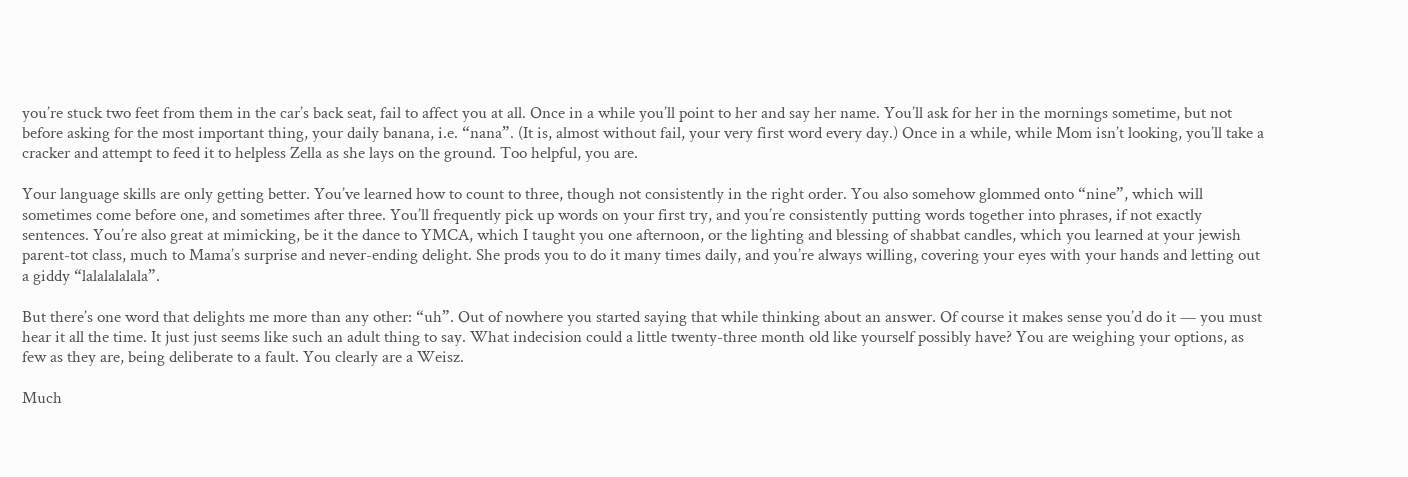you’re stuck two feet from them in the car’s back seat, fail to affect you at all. Once in a while you’ll point to her and say her name. You’ll ask for her in the mornings sometime, but not before asking for the most important thing, your daily banana, i.e. “nana”. (It is, almost without fail, your very first word every day.) Once in a while, while Mom isn’t looking, you’ll take a cracker and attempt to feed it to helpless Zella as she lays on the ground. Too helpful, you are.

Your language skills are only getting better. You’ve learned how to count to three, though not consistently in the right order. You also somehow glommed onto “nine”, which will sometimes come before one, and sometimes after three. You’ll frequently pick up words on your first try, and you’re consistently putting words together into phrases, if not exactly sentences. You’re also great at mimicking, be it the dance to YMCA, which I taught you one afternoon, or the lighting and blessing of shabbat candles, which you learned at your jewish parent-tot class, much to Mama’s surprise and never-ending delight. She prods you to do it many times daily, and you’re always willing, covering your eyes with your hands and letting out a giddy “lalalalalala”.

But there’s one word that delights me more than any other: “uh”. Out of nowhere you started saying that while thinking about an answer. Of course it makes sense you’d do it — you must hear it all the time. It just just seems like such an adult thing to say. What indecision could a little twenty-three month old like yourself possibly have? You are weighing your options, as few as they are, being deliberate to a fault. You clearly are a Weisz.

Much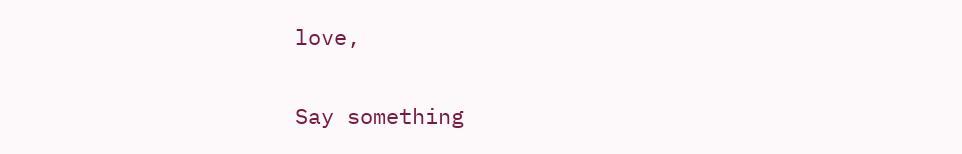love,

Say something